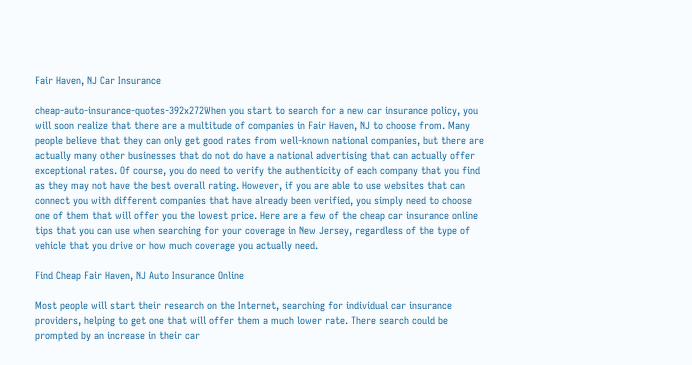Fair Haven, NJ Car Insurance

cheap-auto-insurance-quotes-392x272When you start to search for a new car insurance policy, you will soon realize that there are a multitude of companies in Fair Haven, NJ to choose from. Many people believe that they can only get good rates from well-known national companies, but there are actually many other businesses that do not do have a national advertising that can actually offer exceptional rates. Of course, you do need to verify the authenticity of each company that you find as they may not have the best overall rating. However, if you are able to use websites that can connect you with different companies that have already been verified, you simply need to choose one of them that will offer you the lowest price. Here are a few of the cheap car insurance online tips that you can use when searching for your coverage in New Jersey, regardless of the type of vehicle that you drive or how much coverage you actually need.

Find Cheap Fair Haven, NJ Auto Insurance Online

Most people will start their research on the Internet, searching for individual car insurance providers, helping to get one that will offer them a much lower rate. There search could be prompted by an increase in their car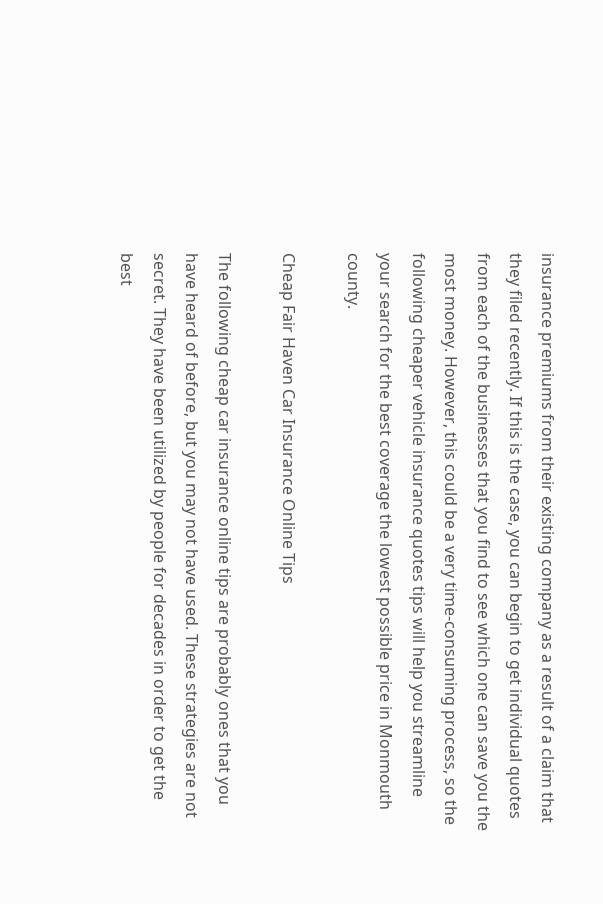insurance premiums from their existing company as a result of a claim that they filed recently. If this is the case, you can begin to get individual quotes from each of the businesses that you find to see which one can save you the most money. However, this could be a very time-consuming process, so the following cheaper vehicle insurance quotes tips will help you streamline your search for the best coverage the lowest possible price in Monmouth county.

Cheap Fair Haven Car Insurance Online Tips

The following cheap car insurance online tips are probably ones that you have heard of before, but you may not have used. These strategies are not secret. They have been utilized by people for decades in order to get the best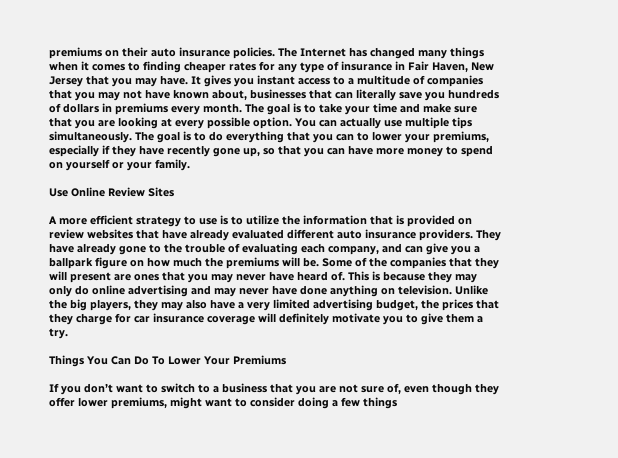premiums on their auto insurance policies. The Internet has changed many things when it comes to finding cheaper rates for any type of insurance in Fair Haven, New Jersey that you may have. It gives you instant access to a multitude of companies that you may not have known about, businesses that can literally save you hundreds of dollars in premiums every month. The goal is to take your time and make sure that you are looking at every possible option. You can actually use multiple tips simultaneously. The goal is to do everything that you can to lower your premiums, especially if they have recently gone up, so that you can have more money to spend on yourself or your family.

Use Online Review Sites

A more efficient strategy to use is to utilize the information that is provided on review websites that have already evaluated different auto insurance providers. They have already gone to the trouble of evaluating each company, and can give you a ballpark figure on how much the premiums will be. Some of the companies that they will present are ones that you may never have heard of. This is because they may only do online advertising and may never have done anything on television. Unlike the big players, they may also have a very limited advertising budget, the prices that they charge for car insurance coverage will definitely motivate you to give them a try.

Things You Can Do To Lower Your Premiums

If you don’t want to switch to a business that you are not sure of, even though they offer lower premiums, might want to consider doing a few things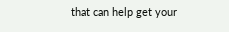that can help get your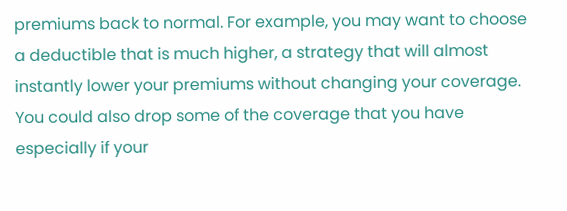premiums back to normal. For example, you may want to choose a deductible that is much higher, a strategy that will almost instantly lower your premiums without changing your coverage. You could also drop some of the coverage that you have especially if your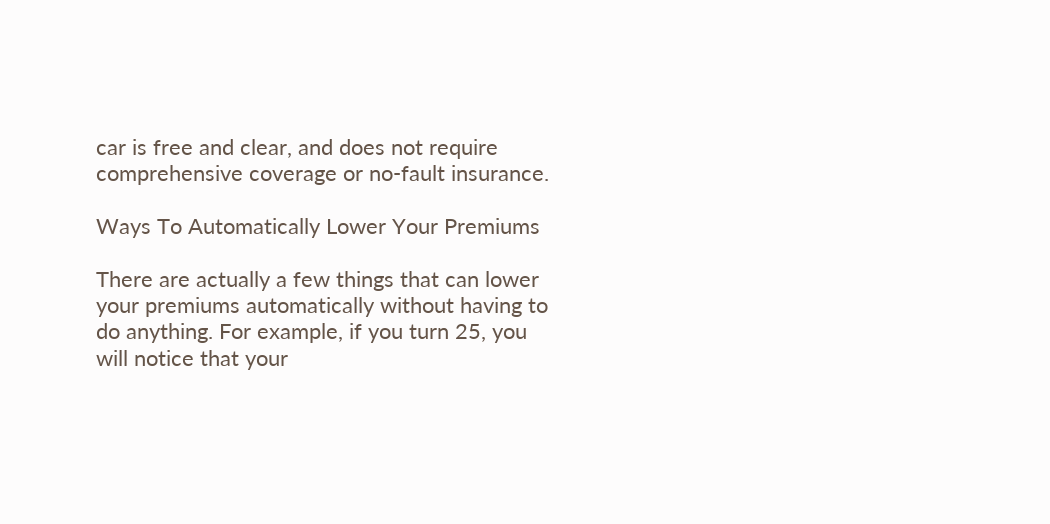car is free and clear, and does not require comprehensive coverage or no-fault insurance.

Ways To Automatically Lower Your Premiums

There are actually a few things that can lower your premiums automatically without having to do anything. For example, if you turn 25, you will notice that your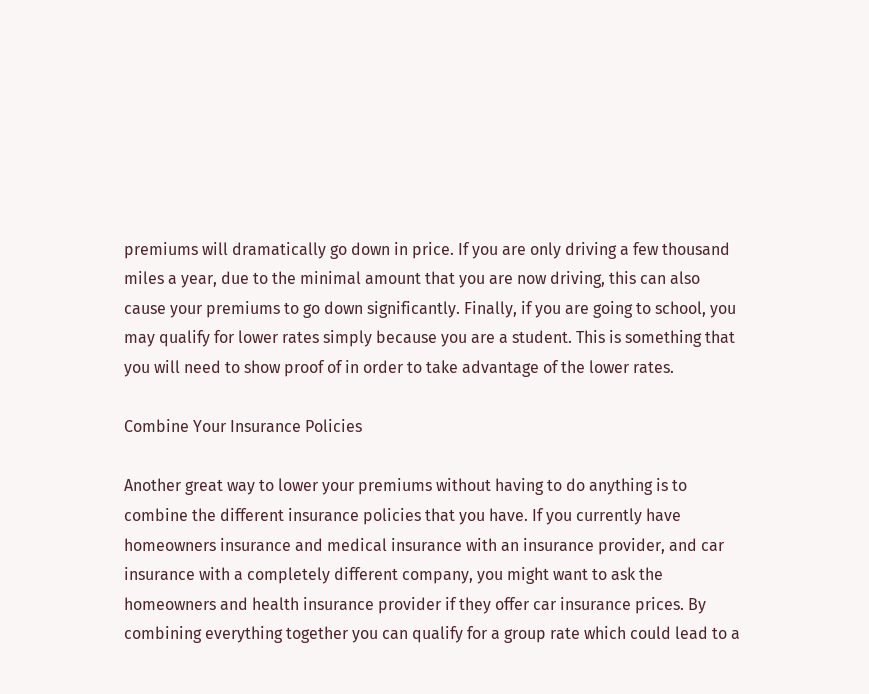premiums will dramatically go down in price. If you are only driving a few thousand miles a year, due to the minimal amount that you are now driving, this can also cause your premiums to go down significantly. Finally, if you are going to school, you may qualify for lower rates simply because you are a student. This is something that you will need to show proof of in order to take advantage of the lower rates.

Combine Your Insurance Policies

Another great way to lower your premiums without having to do anything is to combine the different insurance policies that you have. If you currently have homeowners insurance and medical insurance with an insurance provider, and car insurance with a completely different company, you might want to ask the homeowners and health insurance provider if they offer car insurance prices. By combining everything together you can qualify for a group rate which could lead to a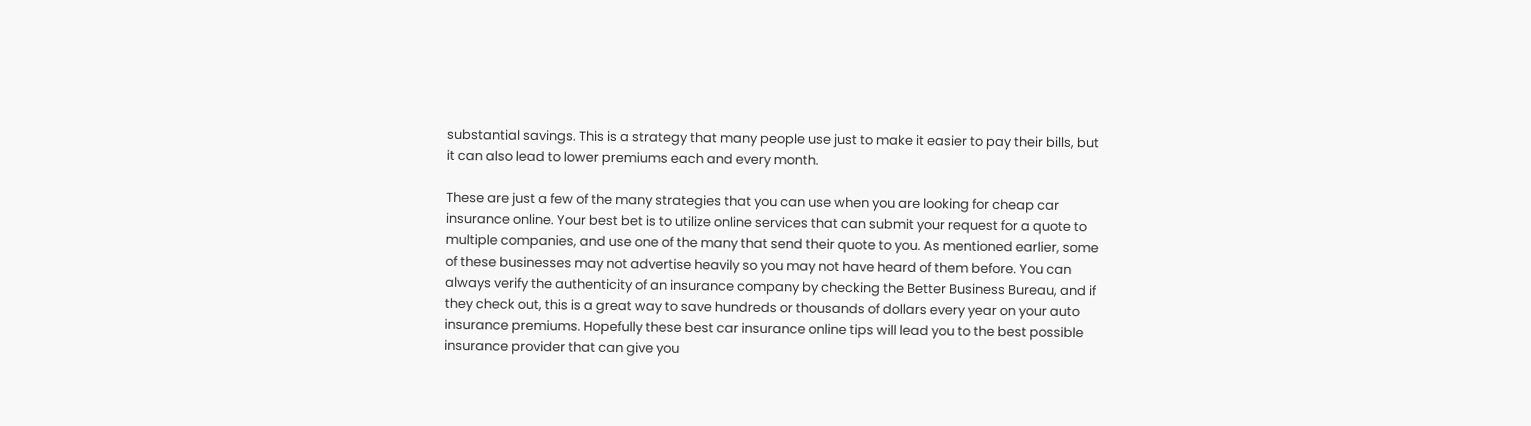substantial savings. This is a strategy that many people use just to make it easier to pay their bills, but it can also lead to lower premiums each and every month.

These are just a few of the many strategies that you can use when you are looking for cheap car insurance online. Your best bet is to utilize online services that can submit your request for a quote to multiple companies, and use one of the many that send their quote to you. As mentioned earlier, some of these businesses may not advertise heavily so you may not have heard of them before. You can always verify the authenticity of an insurance company by checking the Better Business Bureau, and if they check out, this is a great way to save hundreds or thousands of dollars every year on your auto insurance premiums. Hopefully these best car insurance online tips will lead you to the best possible insurance provider that can give you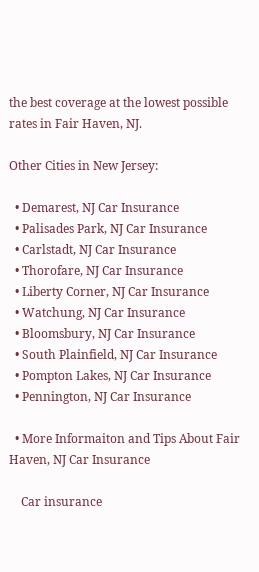the best coverage at the lowest possible rates in Fair Haven, NJ.

Other Cities in New Jersey:

  • Demarest, NJ Car Insurance
  • Palisades Park, NJ Car Insurance
  • Carlstadt, NJ Car Insurance
  • Thorofare, NJ Car Insurance
  • Liberty Corner, NJ Car Insurance
  • Watchung, NJ Car Insurance
  • Bloomsbury, NJ Car Insurance
  • South Plainfield, NJ Car Insurance
  • Pompton Lakes, NJ Car Insurance
  • Pennington, NJ Car Insurance

  • More Informaiton and Tips About Fair Haven, NJ Car Insurance

    Car insurance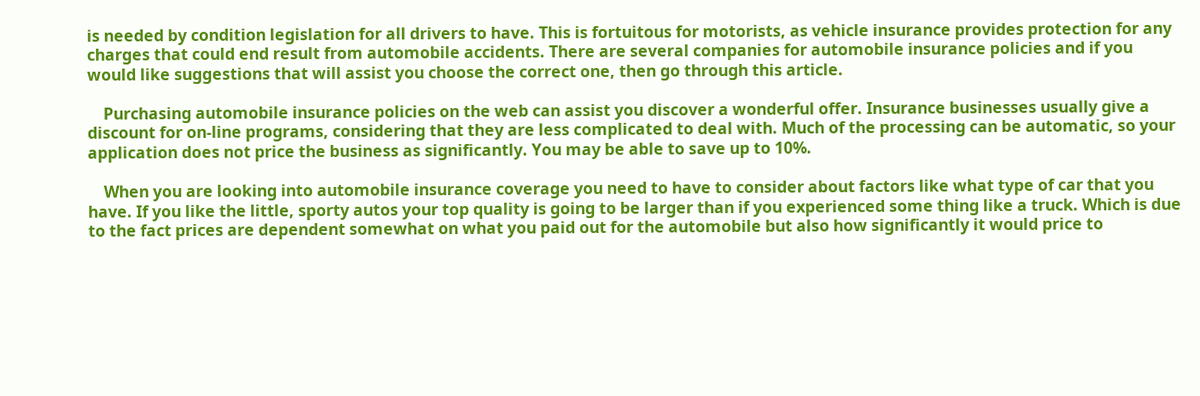is needed by condition legislation for all drivers to have. This is fortuitous for motorists, as vehicle insurance provides protection for any charges that could end result from automobile accidents. There are several companies for automobile insurance policies and if you would like suggestions that will assist you choose the correct one, then go through this article.

    Purchasing automobile insurance policies on the web can assist you discover a wonderful offer. Insurance businesses usually give a discount for on-line programs, considering that they are less complicated to deal with. Much of the processing can be automatic, so your application does not price the business as significantly. You may be able to save up to 10%.

    When you are looking into automobile insurance coverage you need to have to consider about factors like what type of car that you have. If you like the little, sporty autos your top quality is going to be larger than if you experienced some thing like a truck. Which is due to the fact prices are dependent somewhat on what you paid out for the automobile but also how significantly it would price to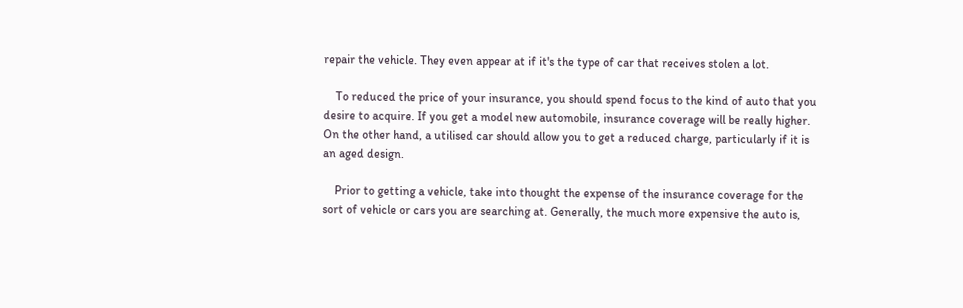repair the vehicle. They even appear at if it's the type of car that receives stolen a lot.

    To reduced the price of your insurance, you should spend focus to the kind of auto that you desire to acquire. If you get a model new automobile, insurance coverage will be really higher. On the other hand, a utilised car should allow you to get a reduced charge, particularly if it is an aged design.

    Prior to getting a vehicle, take into thought the expense of the insurance coverage for the sort of vehicle or cars you are searching at. Generally, the much more expensive the auto is,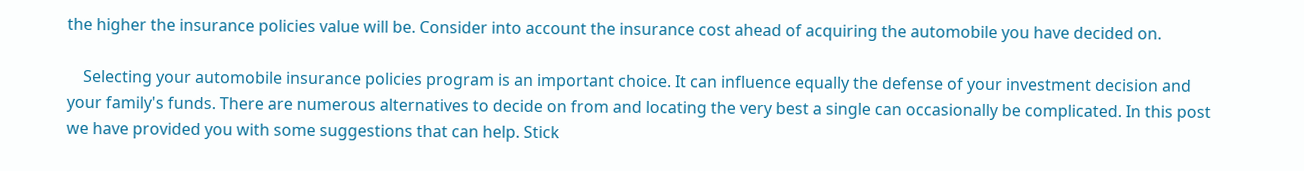the higher the insurance policies value will be. Consider into account the insurance cost ahead of acquiring the automobile you have decided on.

    Selecting your automobile insurance policies program is an important choice. It can influence equally the defense of your investment decision and your family's funds. There are numerous alternatives to decide on from and locating the very best a single can occasionally be complicated. In this post we have provided you with some suggestions that can help. Stick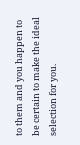to them and you happen to be certain to make the ideal selection for you.